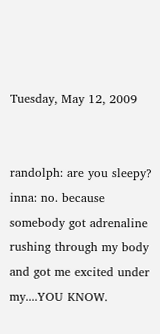Tuesday, May 12, 2009


randolph: are you sleepy?
inna: no. because somebody got adrenaline rushing through my body and got me excited under my....YOU KNOW.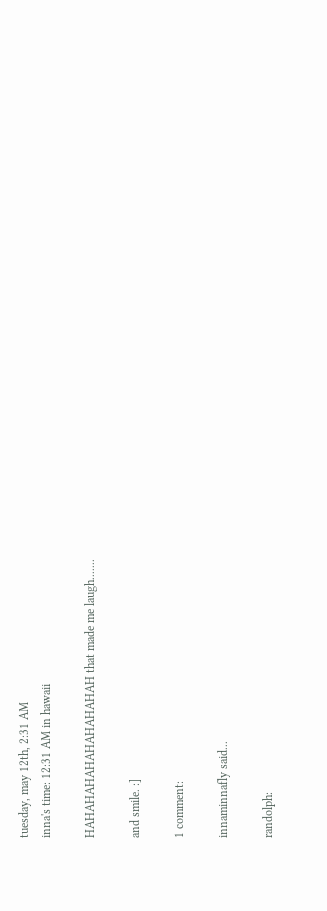tuesday, may 12th, 2:31 AM
inna's time: 12:31 AM in hawaii

HAHAHAHAHAHAHAHAHAH that made me laugh.......

and smile. :]

1 comment:

innaminnafly said...

randolph: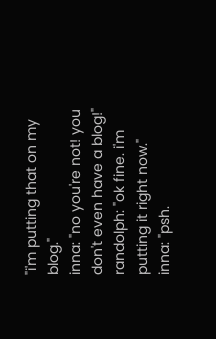"i'm putting that on my blog."
inna: "no you're not! you don't even have a blog!"
randolph: "ok fine. i'm putting it right now."
inna: "psh.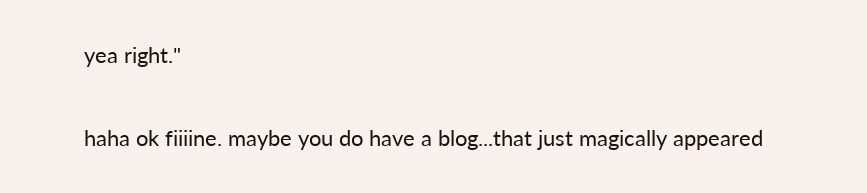yea right."

haha ok fiiiine. maybe you do have a blog...that just magically appeared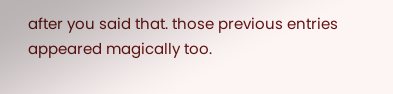after you said that. those previous entries appeared magically too.